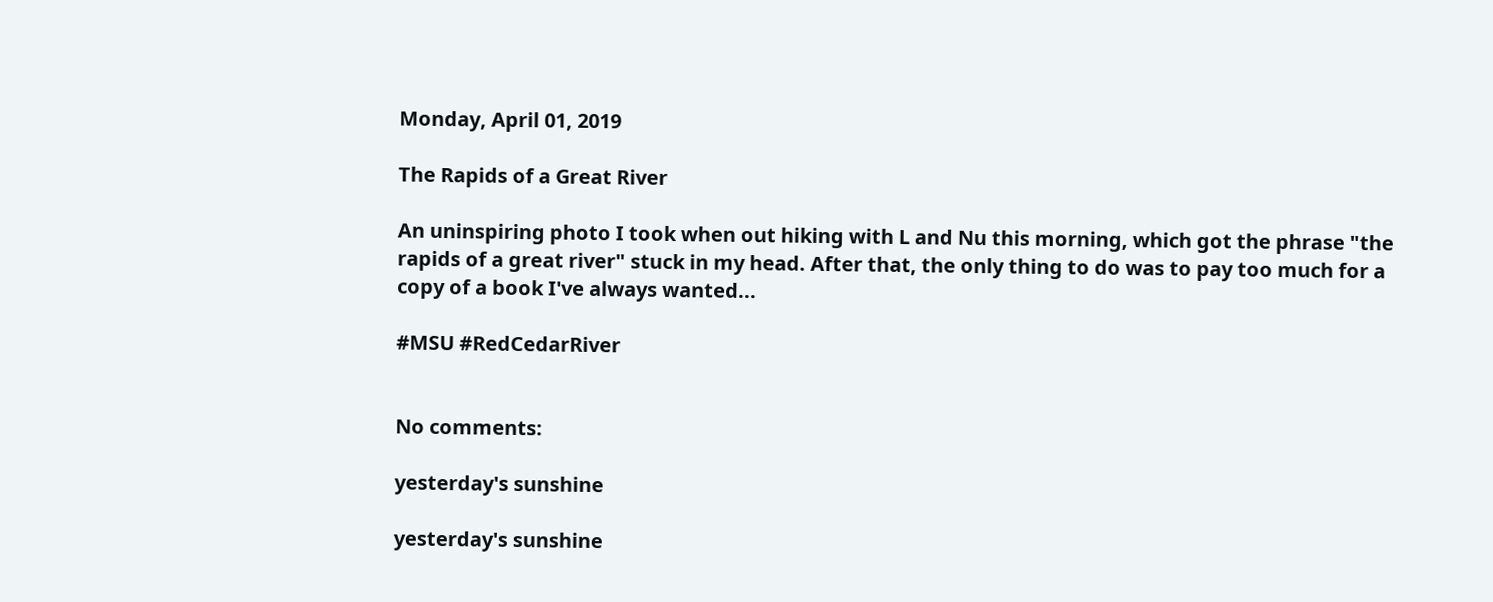Monday, April 01, 2019

The Rapids of a Great River

An uninspiring photo I took when out hiking with L and Nu this morning, which got the phrase "the rapids of a great river" stuck in my head. After that, the only thing to do was to pay too much for a copy of a book I've always wanted...

#MSU #RedCedarRiver


No comments:

yesterday's sunshine

yesterday's sunshine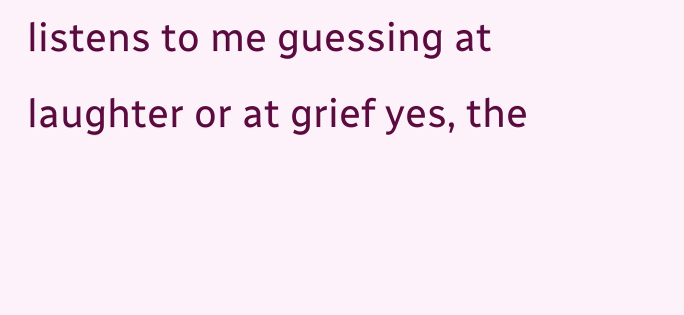listens to me guessing at laughter or at grief yes, the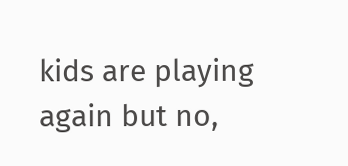kids are playing again but no,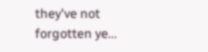they've not forgotten ye...